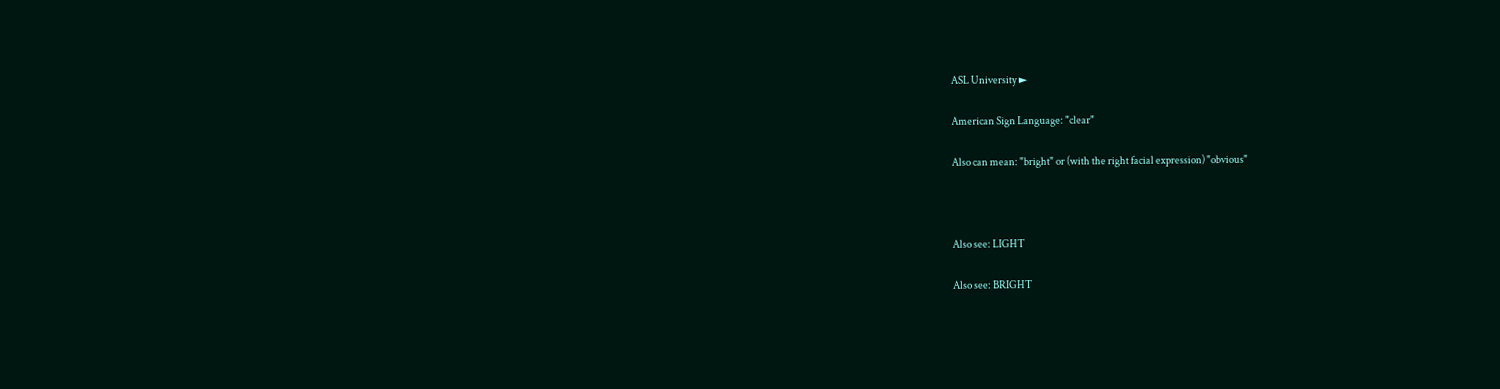ASL University ►

American Sign Language: "clear"

Also can mean: "bright" or (with the right facial expression) "obvious"



Also see: LIGHT

Also see: BRIGHT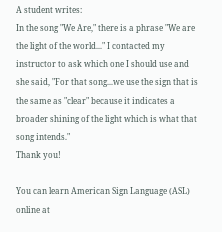A student writes:
In the song "We Are," there is a phrase "We are the light of the world..." I contacted my instructor to ask which one I should use and she said, "For that song...we use the sign that is the same as "clear" because it indicates a broader shining of the light which is what that song intends."
Thank you!

You can learn American Sign Language (ASL) online at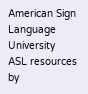American Sign Language University
ASL resources by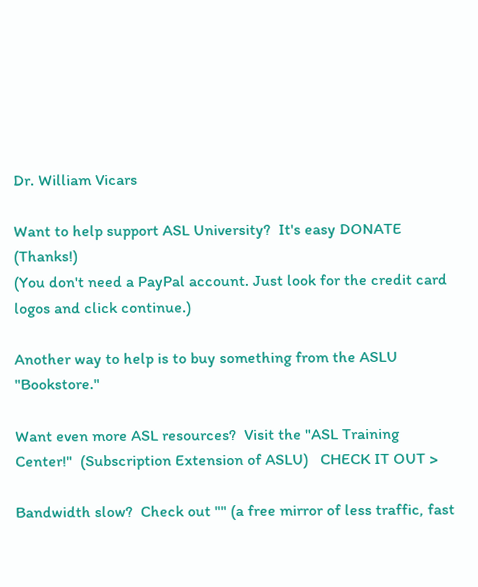Dr. William Vicars

Want to help support ASL University?  It's easy DONATE (Thanks!)
(You don't need a PayPal account. Just look for the credit card logos and click continue.)

Another way to help is to buy something from the ASLU "Bookstore."

Want even more ASL resources?  Visit the "ASL Training Center!"  (Subscription Extension of ASLU)   CHECK IT OUT >

Bandwidth slow?  Check out "" (a free mirror of less traffic, fast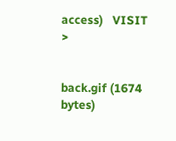access)   VISIT >


back.gif (1674 bytes)